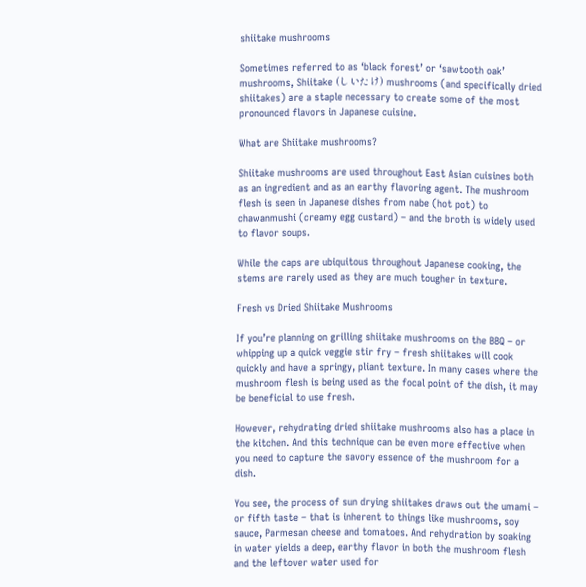shiitake mushrooms

Sometimes referred to as ‘black forest’ or ‘sawtooth oak’ mushrooms, Shiitake (しいたけ) mushrooms (and specifically dried shiitakes) are a staple necessary to create some of the most pronounced flavors in Japanese cuisine.

What are Shiitake mushrooms?

Shiitake mushrooms are used throughout East Asian cuisines both as an ingredient and as an earthy flavoring agent. The mushroom flesh is seen in Japanese dishes from nabe (hot pot) to chawanmushi (creamy egg custard) – and the broth is widely used to flavor soups.

While the caps are ubiquitous throughout Japanese cooking, the stems are rarely used as they are much tougher in texture.

Fresh vs Dried Shiitake Mushrooms

If you’re planning on grilling shiitake mushrooms on the BBQ – or whipping up a quick veggie stir fry – fresh shiitakes will cook quickly and have a springy, pliant texture. In many cases where the mushroom flesh is being used as the focal point of the dish, it may be beneficial to use fresh.

However, rehydrating dried shiitake mushrooms also has a place in the kitchen. And this technique can be even more effective when you need to capture the savory essence of the mushroom for a dish.

You see, the process of sun drying shiitakes draws out the umami – or fifth taste – that is inherent to things like mushrooms, soy sauce, Parmesan cheese and tomatoes. And rehydration by soaking in water yields a deep, earthy flavor in both the mushroom flesh and the leftover water used for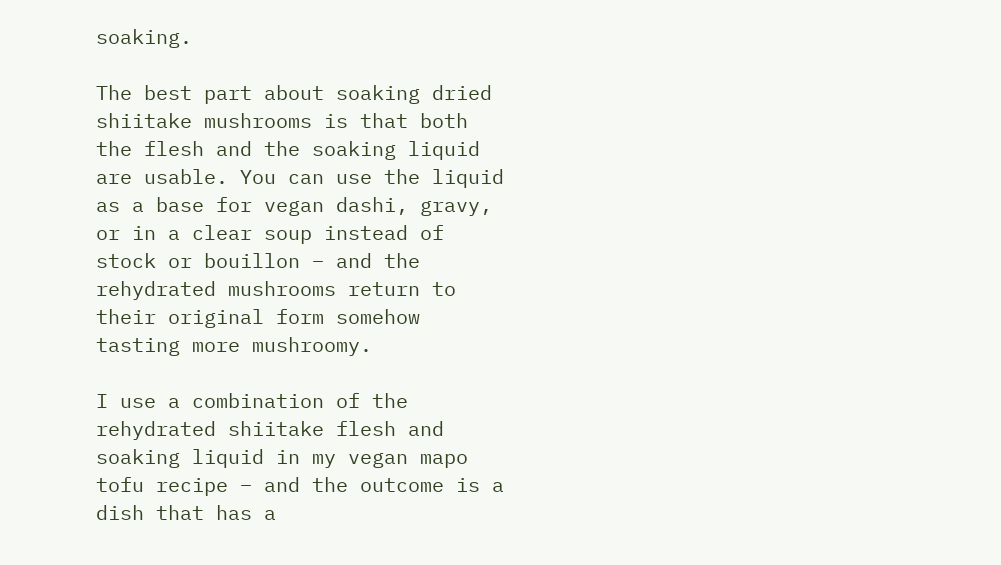soaking.

The best part about soaking dried shiitake mushrooms is that both the flesh and the soaking liquid are usable. You can use the liquid as a base for vegan dashi, gravy, or in a clear soup instead of stock or bouillon – and the rehydrated mushrooms return to their original form somehow tasting more mushroomy.

I use a combination of the rehydrated shiitake flesh and soaking liquid in my vegan mapo tofu recipe – and the outcome is a dish that has a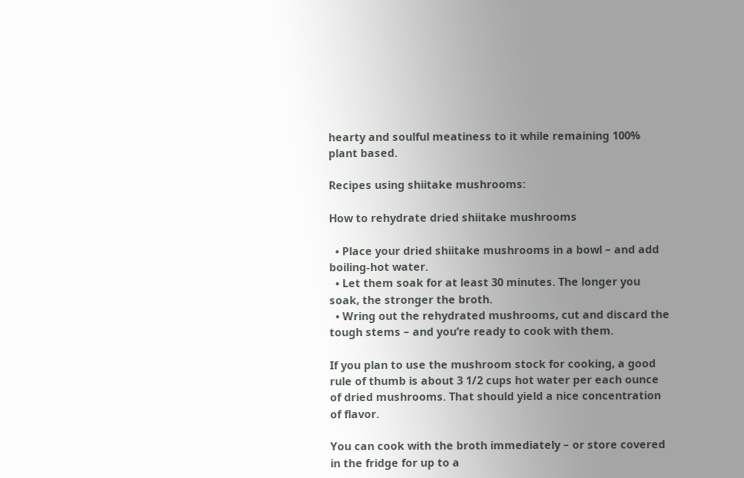hearty and soulful meatiness to it while remaining 100% plant based.

Recipes using shiitake mushrooms:

How to rehydrate dried shiitake mushrooms

  • Place your dried shiitake mushrooms in a bowl – and add boiling-hot water.
  • Let them soak for at least 30 minutes. The longer you soak, the stronger the broth.
  • Wring out the rehydrated mushrooms, cut and discard the tough stems – and you’re ready to cook with them.

If you plan to use the mushroom stock for cooking, a good rule of thumb is about 3 1/2 cups hot water per each ounce of dried mushrooms. That should yield a nice concentration of flavor.

You can cook with the broth immediately – or store covered in the fridge for up to a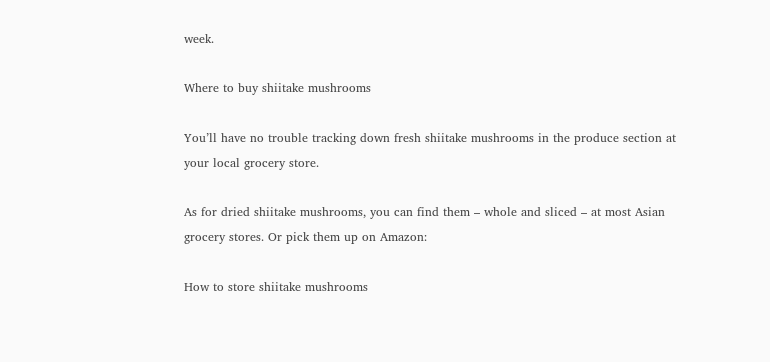week.

Where to buy shiitake mushrooms

You’ll have no trouble tracking down fresh shiitake mushrooms in the produce section at your local grocery store.

As for dried shiitake mushrooms, you can find them – whole and sliced – at most Asian grocery stores. Or pick them up on Amazon:

How to store shiitake mushrooms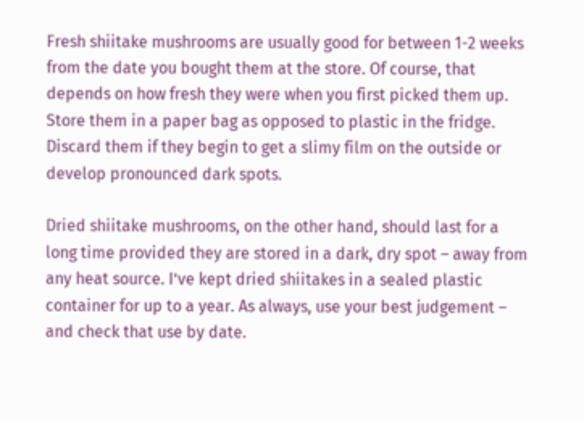Fresh shiitake mushrooms are usually good for between 1-2 weeks from the date you bought them at the store. Of course, that depends on how fresh they were when you first picked them up. Store them in a paper bag as opposed to plastic in the fridge. Discard them if they begin to get a slimy film on the outside or develop pronounced dark spots.

Dried shiitake mushrooms, on the other hand, should last for a long time provided they are stored in a dark, dry spot – away from any heat source. I’ve kept dried shiitakes in a sealed plastic container for up to a year. As always, use your best judgement – and check that use by date.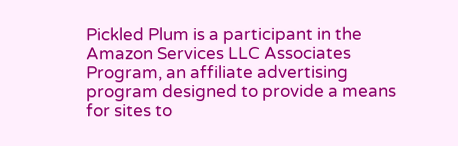Pickled Plum is a participant in the Amazon Services LLC Associates Program, an affiliate advertising program designed to provide a means for sites to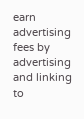earn advertising fees by advertising and linking to